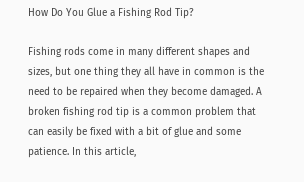How Do You Glue a Fishing Rod Tip?

Fishing rods come in many different shapes and sizes, but one thing they all have in common is the need to be repaired when they become damaged. A broken fishing rod tip is a common problem that can easily be fixed with a bit of glue and some patience. In this article,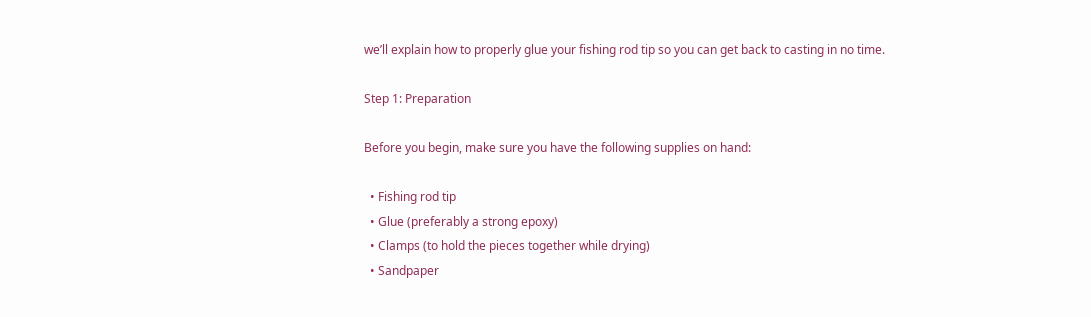we’ll explain how to properly glue your fishing rod tip so you can get back to casting in no time.

Step 1: Preparation

Before you begin, make sure you have the following supplies on hand:

  • Fishing rod tip
  • Glue (preferably a strong epoxy)
  • Clamps (to hold the pieces together while drying)
  • Sandpaper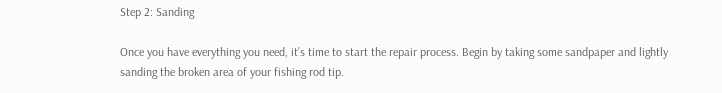Step 2: Sanding

Once you have everything you need, it’s time to start the repair process. Begin by taking some sandpaper and lightly sanding the broken area of your fishing rod tip.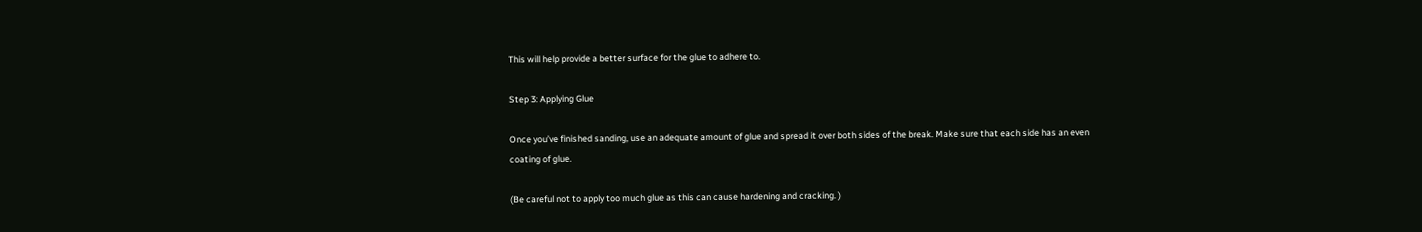This will help provide a better surface for the glue to adhere to.

Step 3: Applying Glue

Once you’ve finished sanding, use an adequate amount of glue and spread it over both sides of the break. Make sure that each side has an even coating of glue.

(Be careful not to apply too much glue as this can cause hardening and cracking. )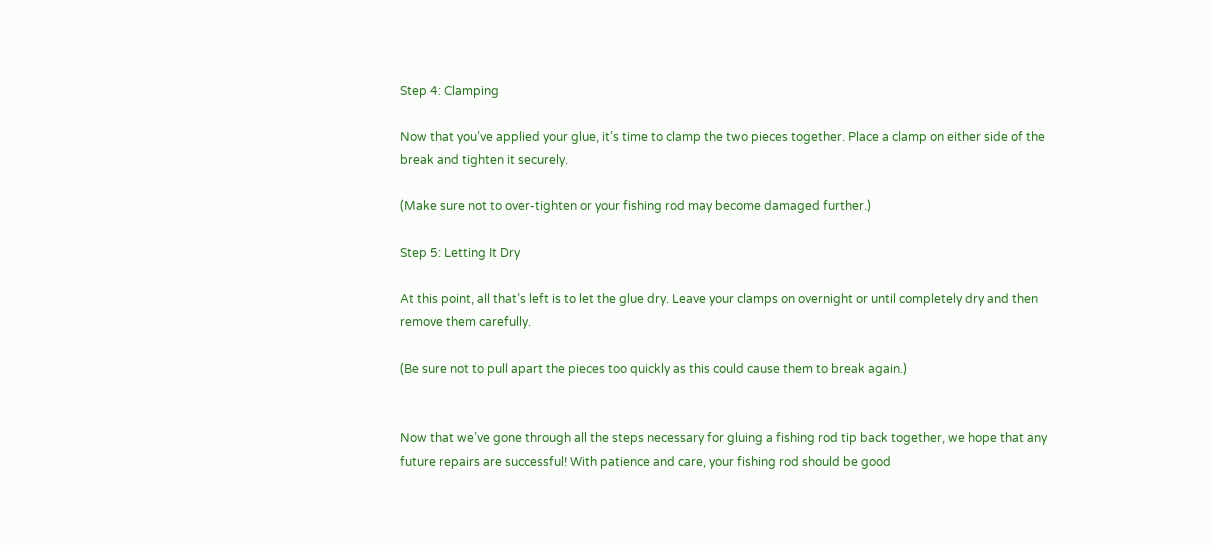Step 4: Clamping

Now that you’ve applied your glue, it’s time to clamp the two pieces together. Place a clamp on either side of the break and tighten it securely.

(Make sure not to over-tighten or your fishing rod may become damaged further.)

Step 5: Letting It Dry

At this point, all that’s left is to let the glue dry. Leave your clamps on overnight or until completely dry and then remove them carefully.

(Be sure not to pull apart the pieces too quickly as this could cause them to break again.)


Now that we’ve gone through all the steps necessary for gluing a fishing rod tip back together, we hope that any future repairs are successful! With patience and care, your fishing rod should be good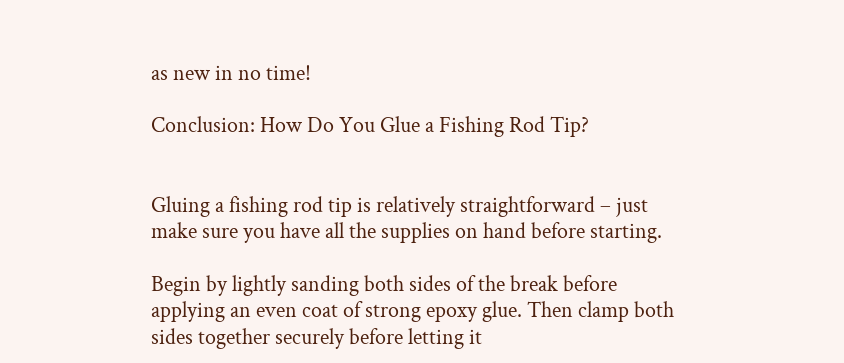as new in no time!

Conclusion: How Do You Glue a Fishing Rod Tip?


Gluing a fishing rod tip is relatively straightforward – just make sure you have all the supplies on hand before starting.

Begin by lightly sanding both sides of the break before applying an even coat of strong epoxy glue. Then clamp both sides together securely before letting it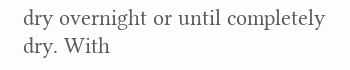dry overnight or until completely dry. With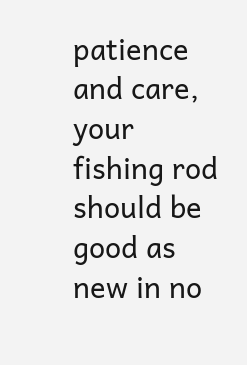patience and care, your fishing rod should be good as new in no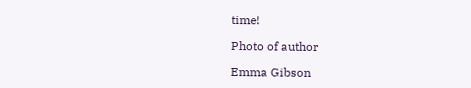time!

Photo of author

Emma Gibson